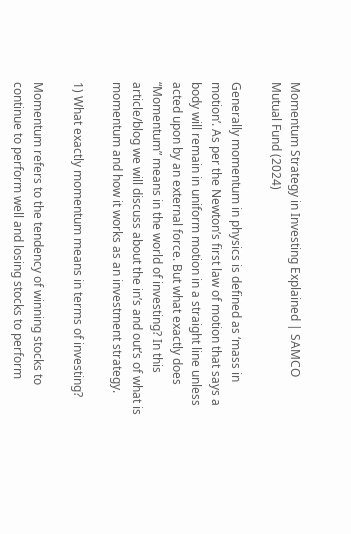Momentum Strategy in Investing Explained | SAMCO Mutual Fund (2024)

Generally momentum in physics is defined as ‘mass in motion’. As per the Newton’s first law of motion that says a body will remain in uniform motion in a straight line unless acted upon by an external force. But what exactly does “Momentum” means in the world of investing? In this article/blog we will discuss about the in’s and out’s of what is momentum and how it works as an investment strategy.

1) What exactly momentum means in terms of investing?

Momentum refers to the tendency of winning stocks to continue to perform well and losing stocks to perform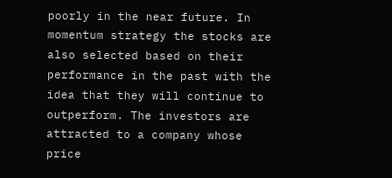poorly in the near future. In momentum strategy the stocks are also selected based on their performance in the past with the idea that they will continue to outperform. The investors are attracted to a company whose price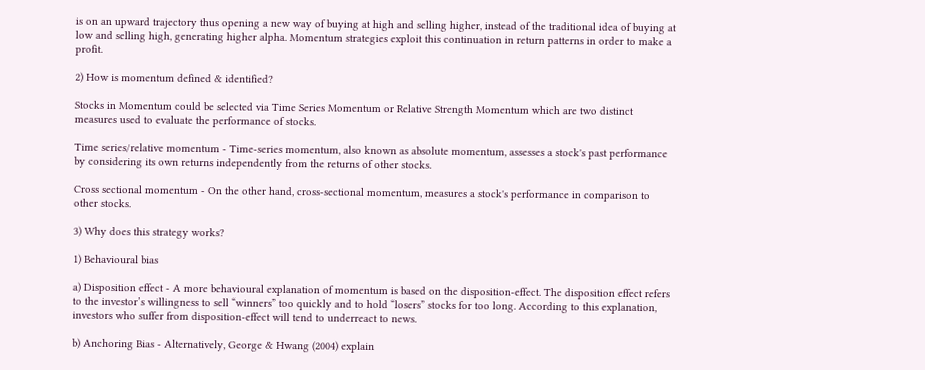is on an upward trajectory thus opening a new way of buying at high and selling higher, instead of the traditional idea of buying at low and selling high, generating higher alpha. Momentum strategies exploit this continuation in return patterns in order to make a profit.

2) How is momentum defined & identified?

Stocks in Momentum could be selected via Time Series Momentum or Relative Strength Momentum which are two distinct measures used to evaluate the performance of stocks.

Time series/relative momentum - Time-series momentum, also known as absolute momentum, assesses a stock's past performance by considering its own returns independently from the returns of other stocks.

Cross sectional momentum - On the other hand, cross-sectional momentum, measures a stock's performance in comparison to other stocks.

3) Why does this strategy works?

1) Behavioural bias

a) Disposition effect - A more behavioural explanation of momentum is based on the disposition-effect. The disposition effect refers to the investor’s willingness to sell “winners” too quickly and to hold “losers” stocks for too long. According to this explanation, investors who suffer from disposition-effect will tend to underreact to news.

b) Anchoring Bias - Alternatively, George & Hwang (2004) explain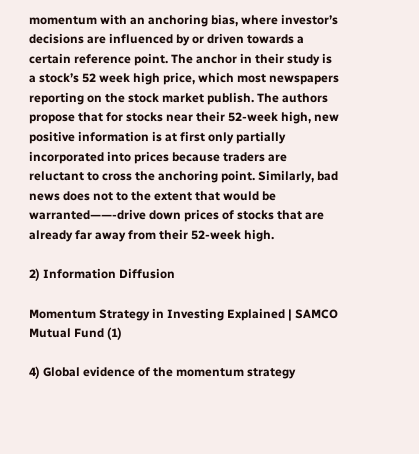momentum with an anchoring bias, where investor’s decisions are influenced by or driven towards a certain reference point. The anchor in their study is a stock’s 52 week high price, which most newspapers reporting on the stock market publish. The authors propose that for stocks near their 52-week high, new positive information is at first only partially incorporated into prices because traders are reluctant to cross the anchoring point. Similarly, bad news does not to the extent that would be warranted——-drive down prices of stocks that are already far away from their 52-week high.

2) Information Diffusion

Momentum Strategy in Investing Explained | SAMCO Mutual Fund (1)

4) Global evidence of the momentum strategy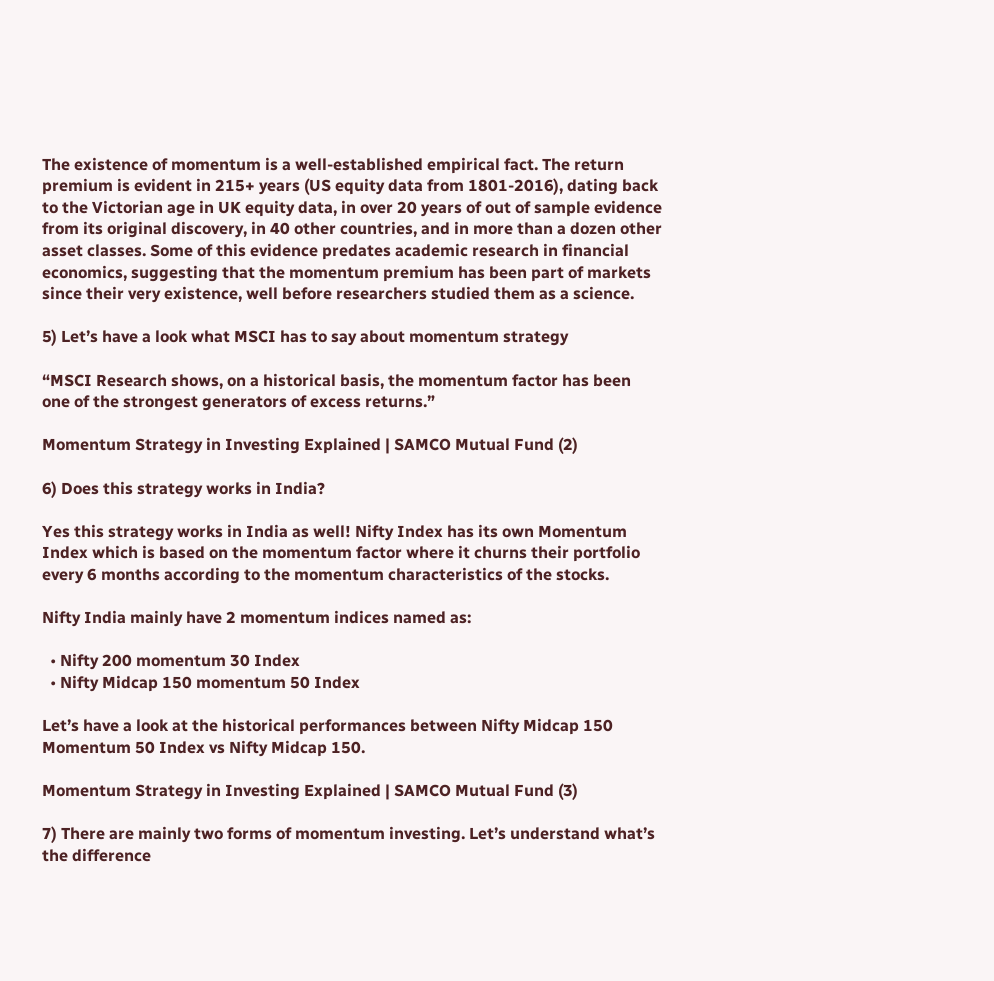The existence of momentum is a well-established empirical fact. The return premium is evident in 215+ years (US equity data from 1801-2016), dating back to the Victorian age in UK equity data, in over 20 years of out of sample evidence from its original discovery, in 40 other countries, and in more than a dozen other asset classes. Some of this evidence predates academic research in financial economics, suggesting that the momentum premium has been part of markets since their very existence, well before researchers studied them as a science.

5) Let’s have a look what MSCI has to say about momentum strategy

“MSCI Research shows, on a historical basis, the momentum factor has been one of the strongest generators of excess returns.”

Momentum Strategy in Investing Explained | SAMCO Mutual Fund (2)

6) Does this strategy works in India?

Yes this strategy works in India as well! Nifty Index has its own Momentum Index which is based on the momentum factor where it churns their portfolio every 6 months according to the momentum characteristics of the stocks.

Nifty India mainly have 2 momentum indices named as:

  • Nifty 200 momentum 30 Index
  • Nifty Midcap 150 momentum 50 Index

Let’s have a look at the historical performances between Nifty Midcap 150 Momentum 50 Index vs Nifty Midcap 150.

Momentum Strategy in Investing Explained | SAMCO Mutual Fund (3)

7) There are mainly two forms of momentum investing. Let’s understand what’s the difference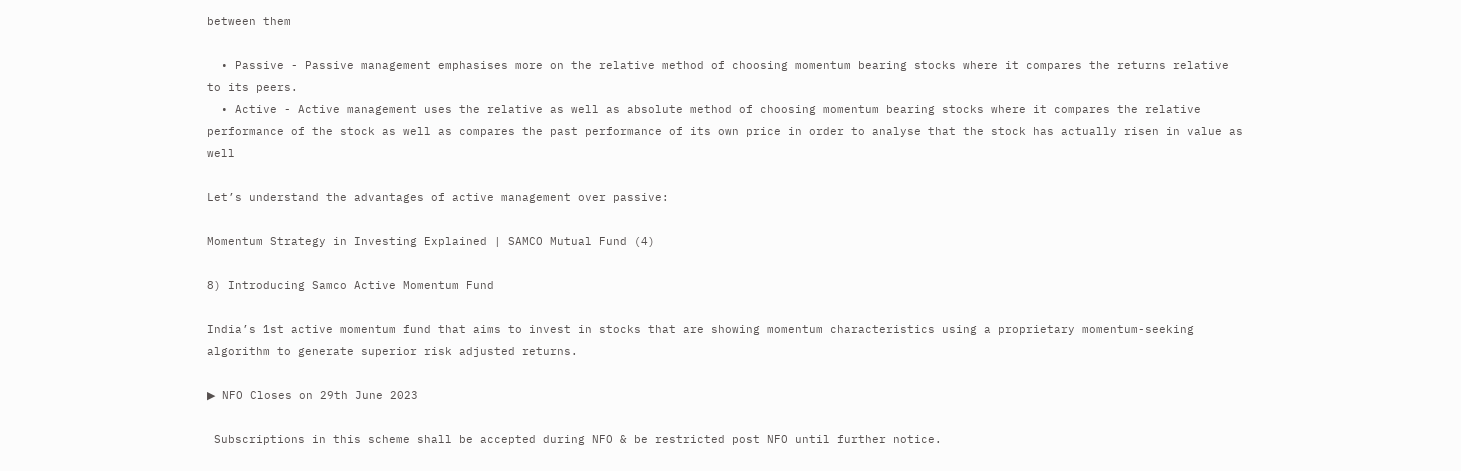between them

  • Passive - Passive management emphasises more on the relative method of choosing momentum bearing stocks where it compares the returns relative to its peers.
  • Active - Active management uses the relative as well as absolute method of choosing momentum bearing stocks where it compares the relative performance of the stock as well as compares the past performance of its own price in order to analyse that the stock has actually risen in value as well

Let’s understand the advantages of active management over passive:

Momentum Strategy in Investing Explained | SAMCO Mutual Fund (4)

8) Introducing Samco Active Momentum Fund

India’s 1st active momentum fund that aims to invest in stocks that are showing momentum characteristics using a proprietary momentum-seeking algorithm to generate superior risk adjusted returns.

▶ NFO Closes on 29th June 2023

 Subscriptions in this scheme shall be accepted during NFO & be restricted post NFO until further notice.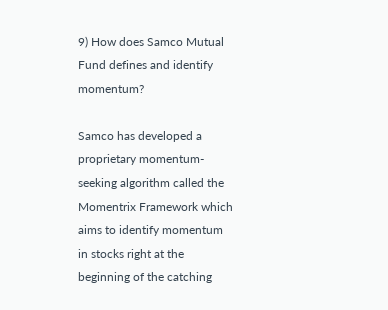9) How does Samco Mutual Fund defines and identify momentum?

Samco has developed a proprietary momentum-seeking algorithm called the Momentrix Framework which aims to identify momentum in stocks right at the beginning of the catching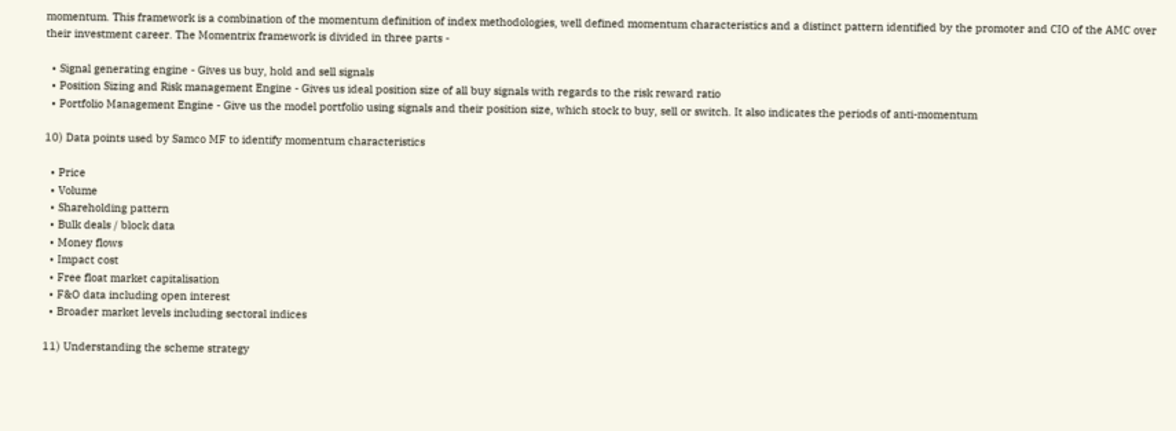momentum. This framework is a combination of the momentum definition of index methodologies, well defined momentum characteristics and a distinct pattern identified by the promoter and CIO of the AMC over their investment career. The Momentrix framework is divided in three parts -

  • Signal generating engine - Gives us buy, hold and sell signals
  • Position Sizing and Risk management Engine - Gives us ideal position size of all buy signals with regards to the risk reward ratio
  • Portfolio Management Engine - Give us the model portfolio using signals and their position size, which stock to buy, sell or switch. It also indicates the periods of anti-momentum

10) Data points used by Samco MF to identify momentum characteristics

  • Price
  • Volume
  • Shareholding pattern
  • Bulk deals / block data
  • Money flows
  • Impact cost
  • Free float market capitalisation
  • F&O data including open interest
  • Broader market levels including sectoral indices

11) Understanding the scheme strategy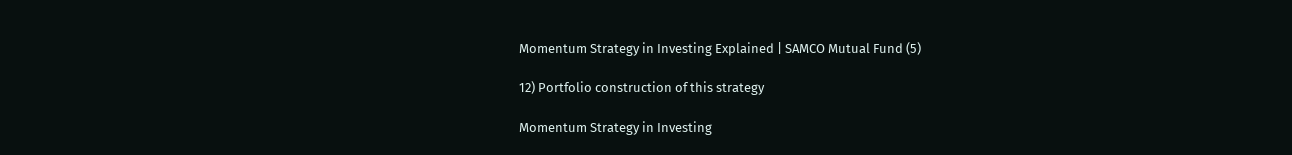Momentum Strategy in Investing Explained | SAMCO Mutual Fund (5)

12) Portfolio construction of this strategy

Momentum Strategy in Investing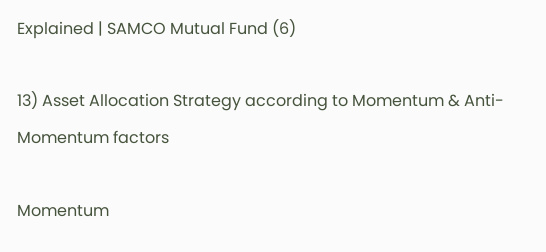Explained | SAMCO Mutual Fund (6)

13) Asset Allocation Strategy according to Momentum & Anti-Momentum factors

Momentum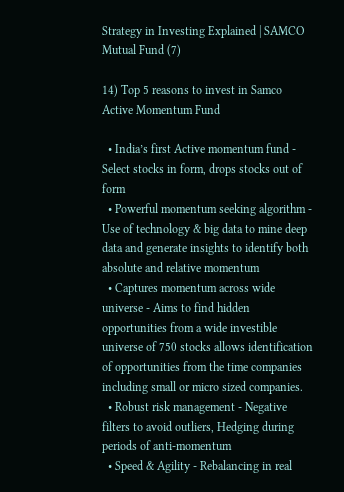Strategy in Investing Explained | SAMCO Mutual Fund (7)

14) Top 5 reasons to invest in Samco Active Momentum Fund

  • India’s first Active momentum fund - Select stocks in form, drops stocks out of form
  • Powerful momentum seeking algorithm - Use of technology & big data to mine deep data and generate insights to identify both absolute and relative momentum
  • Captures momentum across wide universe - Aims to find hidden opportunities from a wide investible universe of 750 stocks allows identification of opportunities from the time companies including small or micro sized companies.
  • Robust risk management - Negative filters to avoid outliers, Hedging during periods of anti-momentum
  • Speed & Agility - Rebalancing in real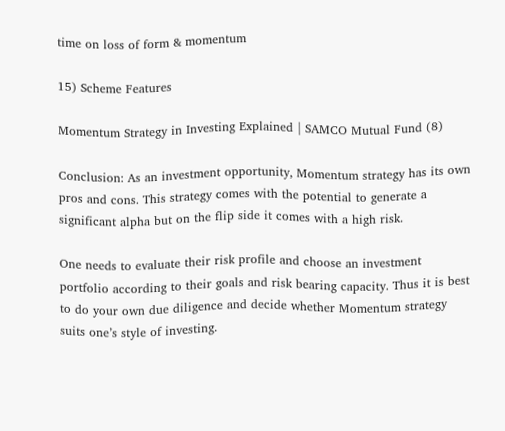time on loss of form & momentum

15) Scheme Features

Momentum Strategy in Investing Explained | SAMCO Mutual Fund (8)

Conclusion: As an investment opportunity, Momentum strategy has its own pros and cons. This strategy comes with the potential to generate a significant alpha but on the flip side it comes with a high risk.

One needs to evaluate their risk profile and choose an investment portfolio according to their goals and risk bearing capacity. Thus it is best to do your own due diligence and decide whether Momentum strategy suits one’s style of investing.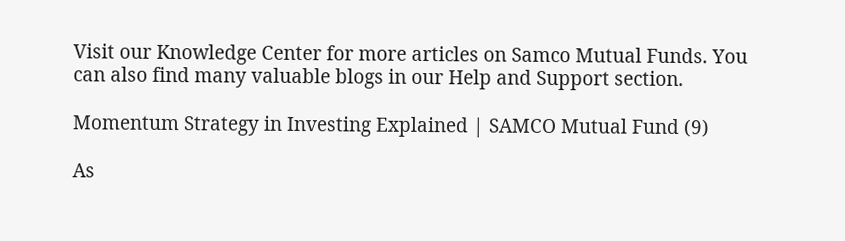Visit our Knowledge Center for more articles on Samco Mutual Funds. You can also find many valuable blogs in our Help and Support section.

Momentum Strategy in Investing Explained | SAMCO Mutual Fund (9)

As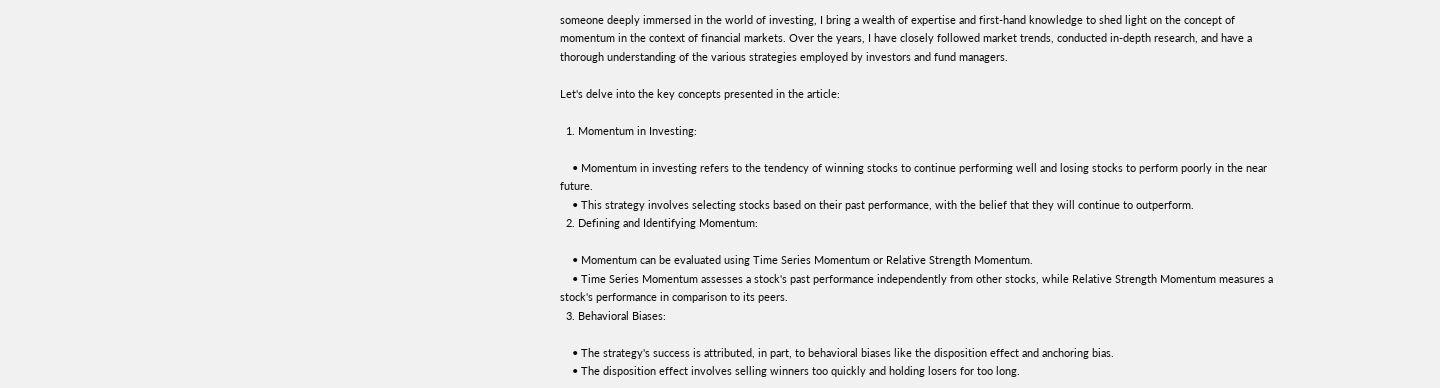someone deeply immersed in the world of investing, I bring a wealth of expertise and first-hand knowledge to shed light on the concept of momentum in the context of financial markets. Over the years, I have closely followed market trends, conducted in-depth research, and have a thorough understanding of the various strategies employed by investors and fund managers.

Let's delve into the key concepts presented in the article:

  1. Momentum in Investing:

    • Momentum in investing refers to the tendency of winning stocks to continue performing well and losing stocks to perform poorly in the near future.
    • This strategy involves selecting stocks based on their past performance, with the belief that they will continue to outperform.
  2. Defining and Identifying Momentum:

    • Momentum can be evaluated using Time Series Momentum or Relative Strength Momentum.
    • Time Series Momentum assesses a stock's past performance independently from other stocks, while Relative Strength Momentum measures a stock's performance in comparison to its peers.
  3. Behavioral Biases:

    • The strategy's success is attributed, in part, to behavioral biases like the disposition effect and anchoring bias.
    • The disposition effect involves selling winners too quickly and holding losers for too long.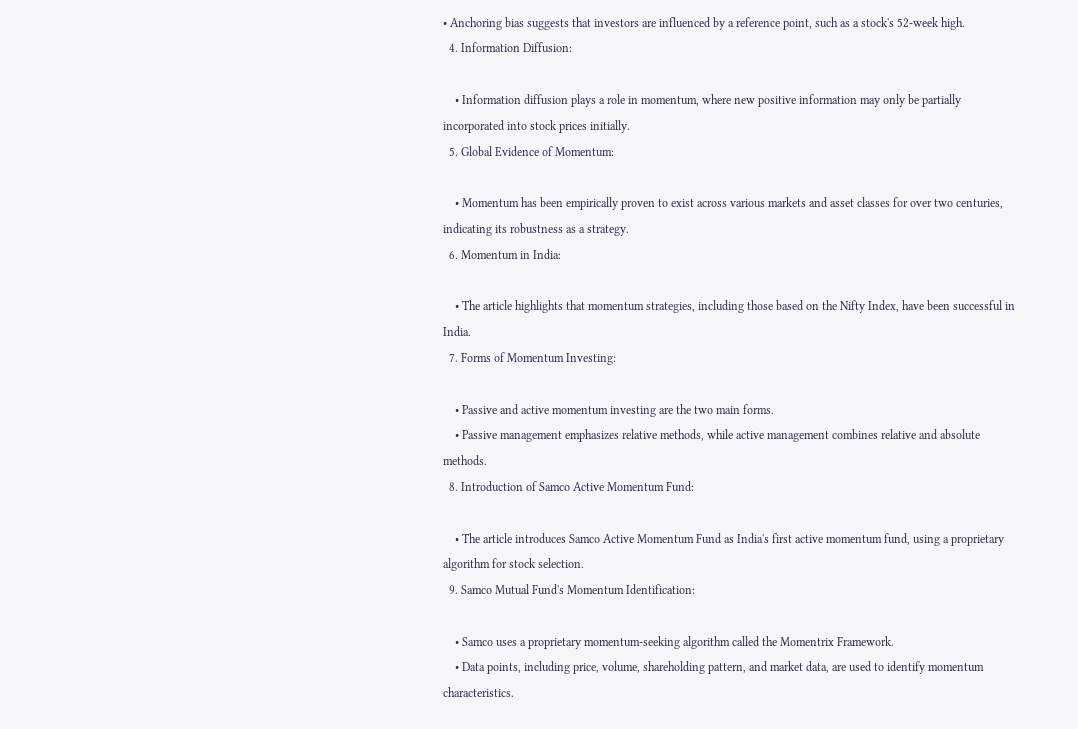• Anchoring bias suggests that investors are influenced by a reference point, such as a stock's 52-week high.
  4. Information Diffusion:

    • Information diffusion plays a role in momentum, where new positive information may only be partially incorporated into stock prices initially.
  5. Global Evidence of Momentum:

    • Momentum has been empirically proven to exist across various markets and asset classes for over two centuries, indicating its robustness as a strategy.
  6. Momentum in India:

    • The article highlights that momentum strategies, including those based on the Nifty Index, have been successful in India.
  7. Forms of Momentum Investing:

    • Passive and active momentum investing are the two main forms.
    • Passive management emphasizes relative methods, while active management combines relative and absolute methods.
  8. Introduction of Samco Active Momentum Fund:

    • The article introduces Samco Active Momentum Fund as India's first active momentum fund, using a proprietary algorithm for stock selection.
  9. Samco Mutual Fund's Momentum Identification:

    • Samco uses a proprietary momentum-seeking algorithm called the Momentrix Framework.
    • Data points, including price, volume, shareholding pattern, and market data, are used to identify momentum characteristics.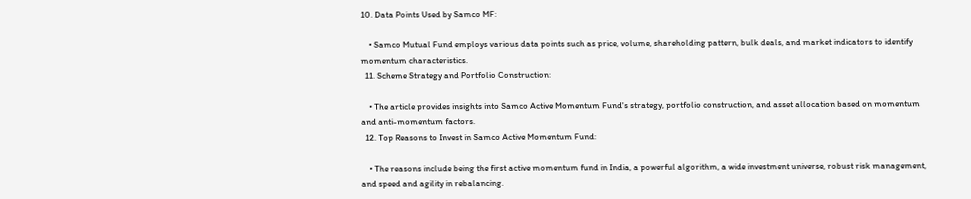10. Data Points Used by Samco MF:

    • Samco Mutual Fund employs various data points such as price, volume, shareholding pattern, bulk deals, and market indicators to identify momentum characteristics.
  11. Scheme Strategy and Portfolio Construction:

    • The article provides insights into Samco Active Momentum Fund's strategy, portfolio construction, and asset allocation based on momentum and anti-momentum factors.
  12. Top Reasons to Invest in Samco Active Momentum Fund:

    • The reasons include being the first active momentum fund in India, a powerful algorithm, a wide investment universe, robust risk management, and speed and agility in rebalancing.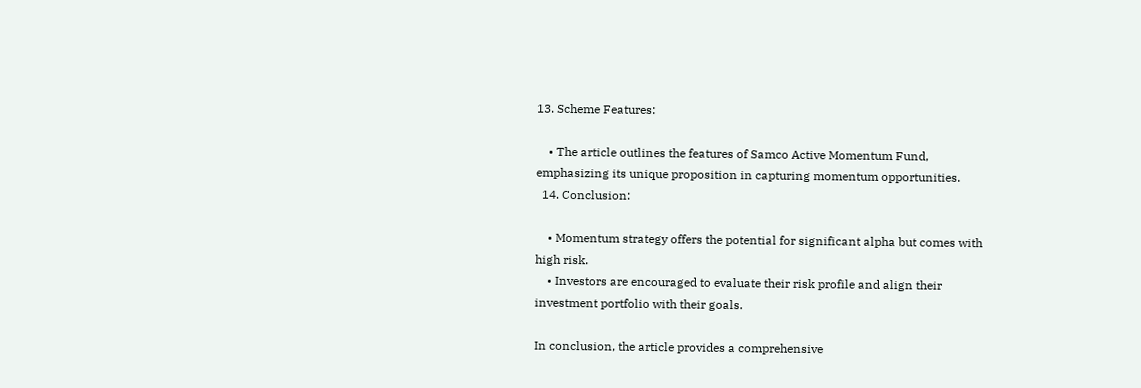13. Scheme Features:

    • The article outlines the features of Samco Active Momentum Fund, emphasizing its unique proposition in capturing momentum opportunities.
  14. Conclusion:

    • Momentum strategy offers the potential for significant alpha but comes with high risk.
    • Investors are encouraged to evaluate their risk profile and align their investment portfolio with their goals.

In conclusion, the article provides a comprehensive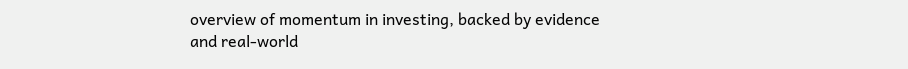overview of momentum in investing, backed by evidence and real-world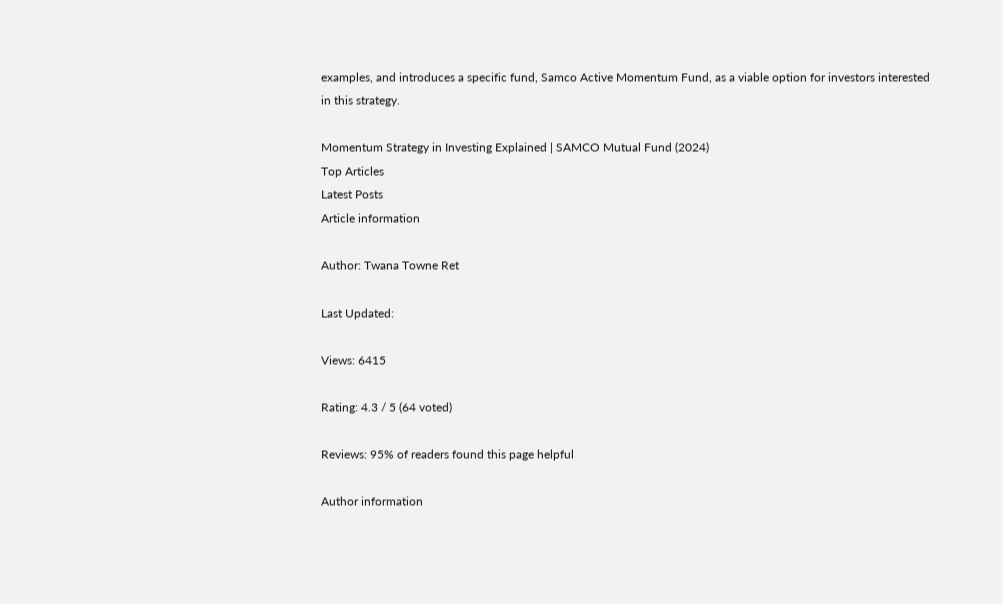examples, and introduces a specific fund, Samco Active Momentum Fund, as a viable option for investors interested in this strategy.

Momentum Strategy in Investing Explained | SAMCO Mutual Fund (2024)
Top Articles
Latest Posts
Article information

Author: Twana Towne Ret

Last Updated:

Views: 6415

Rating: 4.3 / 5 (64 voted)

Reviews: 95% of readers found this page helpful

Author information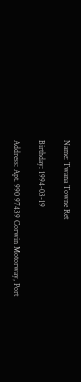Name: Twana Towne Ret

Birthday: 1994-03-19

Address: Apt. 990 97439 Corwin Motorway, Port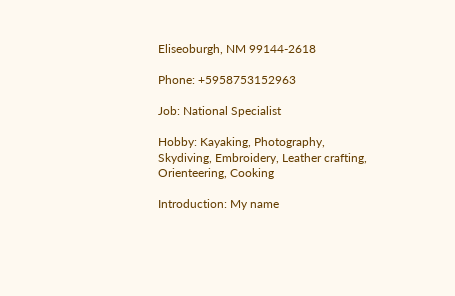Eliseoburgh, NM 99144-2618

Phone: +5958753152963

Job: National Specialist

Hobby: Kayaking, Photography, Skydiving, Embroidery, Leather crafting, Orienteering, Cooking

Introduction: My name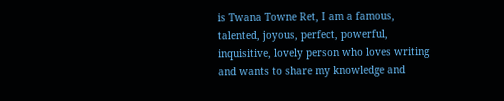is Twana Towne Ret, I am a famous, talented, joyous, perfect, powerful, inquisitive, lovely person who loves writing and wants to share my knowledge and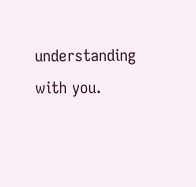understanding with you.